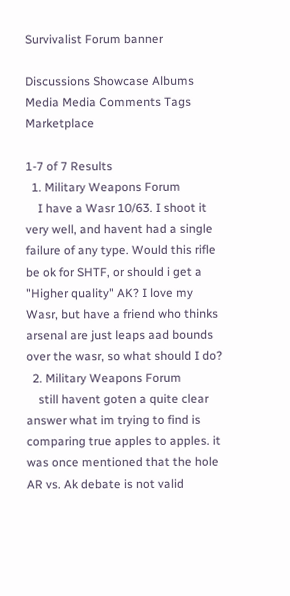Survivalist Forum banner

Discussions Showcase Albums Media Media Comments Tags Marketplace

1-7 of 7 Results
  1. Military Weapons Forum
    I have a Wasr 10/63. I shoot it very well, and havent had a single failure of any type. Would this rifle be ok for SHTF, or should i get a "Higher quality" AK? I love my Wasr, but have a friend who thinks arsenal are just leaps aad bounds over the wasr, so what should I do?
  2. Military Weapons Forum
    still havent goten a quite clear answer what im trying to find is comparing true apples to apples. it was once mentioned that the hole AR vs. Ak debate is not valid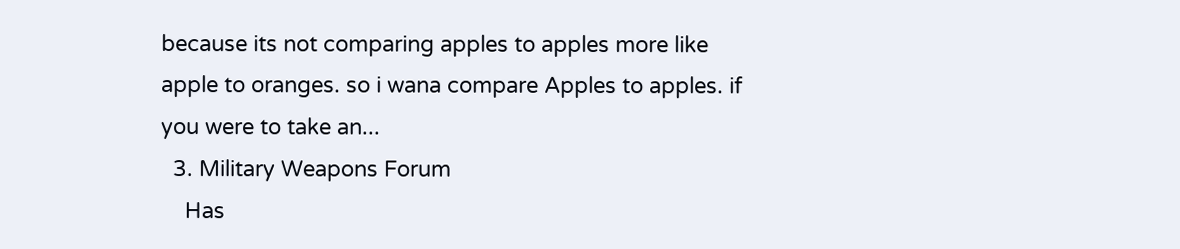because its not comparing apples to apples more like apple to oranges. so i wana compare Apples to apples. if you were to take an...
  3. Military Weapons Forum
    Has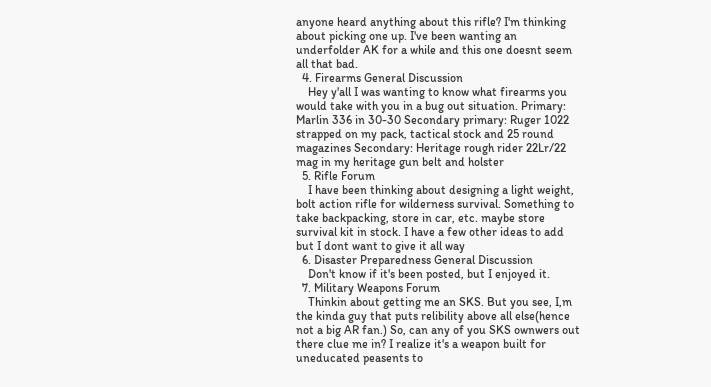anyone heard anything about this rifle? I'm thinking about picking one up. I've been wanting an underfolder AK for a while and this one doesnt seem all that bad.
  4. Firearms General Discussion
    Hey y'all I was wanting to know what firearms you would take with you in a bug out situation. Primary: Marlin 336 in 30-30 Secondary primary: Ruger 1022 strapped on my pack, tactical stock and 25 round magazines Secondary: Heritage rough rider 22Lr/22 mag in my heritage gun belt and holster
  5. Rifle Forum
    I have been thinking about designing a light weight, bolt action rifle for wilderness survival. Something to take backpacking, store in car, etc. maybe store survival kit in stock. I have a few other ideas to add but I dont want to give it all way
  6. Disaster Preparedness General Discussion
    Don't know if it's been posted, but I enjoyed it.
  7. Military Weapons Forum
    Thinkin about getting me an SKS. But you see, I,m the kinda guy that puts relibility above all else(hence not a big AR fan.) So, can any of you SKS ownwers out there clue me in? I realize it's a weapon built for uneducated peasents to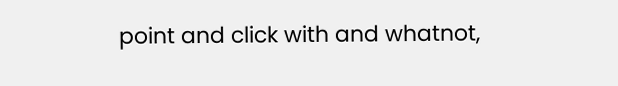point and click with and whatnot,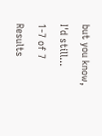but you know, I'd still...
1-7 of 7 Results